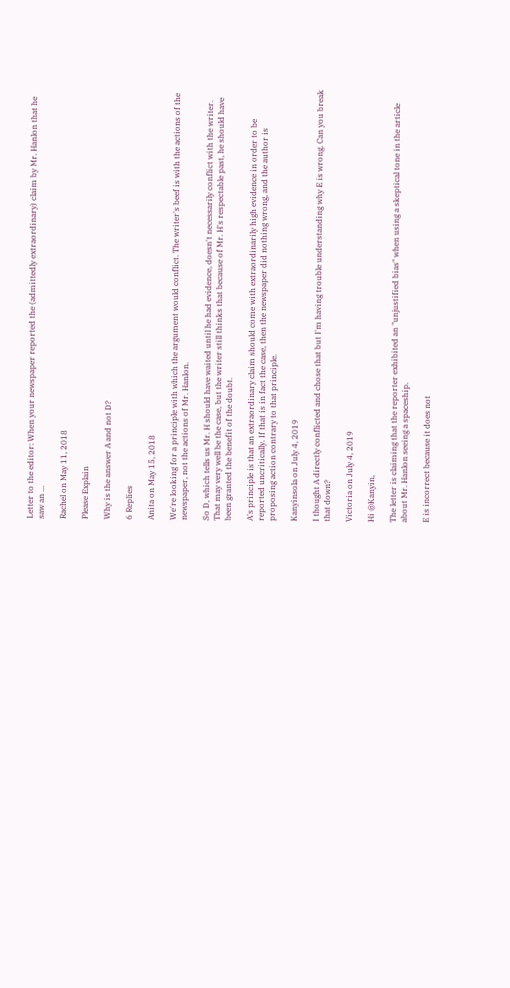Letter to the editor: When your newspaper reported the (admittedly extraordinary) claim by Mr. Hanlon that he saw an ...

Rachel on May 11, 2018

Please Explain

Why is the answer A and not D?

6 Replies

Anita on May 15, 2018

We're looking for a principle with which the argument would conflict. The writer's beef is with the actions of the newspaper, not the actions of Mr. Hanlon.

So D, which tells us Mr. H should have waited until he had evidence, doesn't necessarily conflict with the writer. That may very well be the case, but the writer still thinks that because of Mr. H's respectable past, he should have been granted the benefit of the doubt.

A's principle is that an extraordinary claim should come with extraordinarily high evidence in order to be reported uncritically. If that is in fact the case, then the newspaper did nothing wrong, and the author is proposing action contrary to that principle.

Kanyinsola on July 4, 2019

I thought A directly conflicted and chose that but I'm having trouble understanding why E is wrong. Can you break that down?

Victoria on July 4, 2019

Hi @Kanyin,

The letter is claiming that the reporter exhibited an "unjustified bias" when using a skeptical tone in the article about Mr. Hanlon seeing a spaceship.

E is incorrect because it does not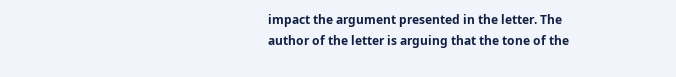impact the argument presented in the letter. The author of the letter is arguing that the tone of the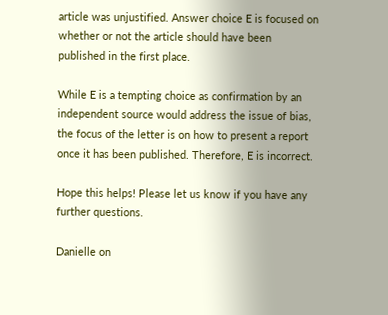article was unjustified. Answer choice E is focused on whether or not the article should have been published in the first place.

While E is a tempting choice as confirmation by an independent source would address the issue of bias, the focus of the letter is on how to present a report once it has been published. Therefore, E is incorrect.

Hope this helps! Please let us know if you have any further questions.

Danielle on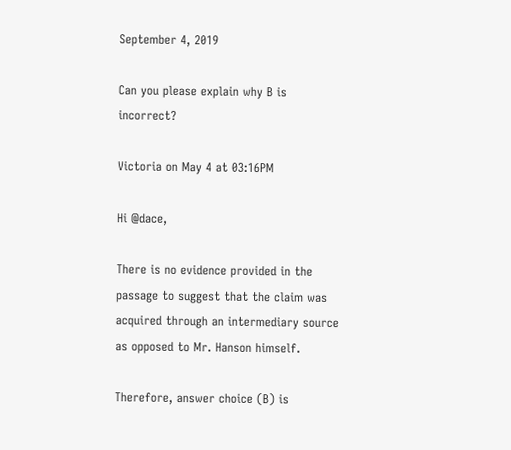September 4, 2019

Can you please explain why B is incorrect?

Victoria on May 4 at 03:16PM

Hi @dace,

There is no evidence provided in the passage to suggest that the claim was acquired through an intermediary source as opposed to Mr. Hanson himself.

Therefore, answer choice (B) is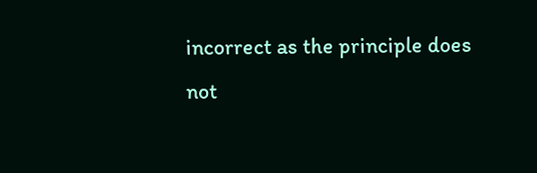incorrect as the principle does not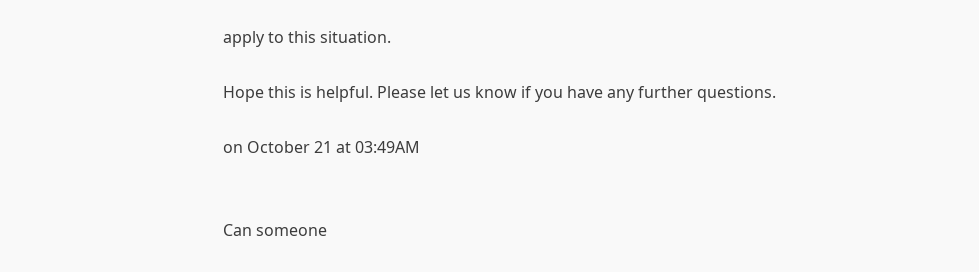apply to this situation.

Hope this is helpful. Please let us know if you have any further questions.

on October 21 at 03:49AM


Can someone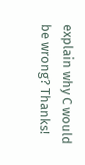explain why C would be wrong? Thanks!